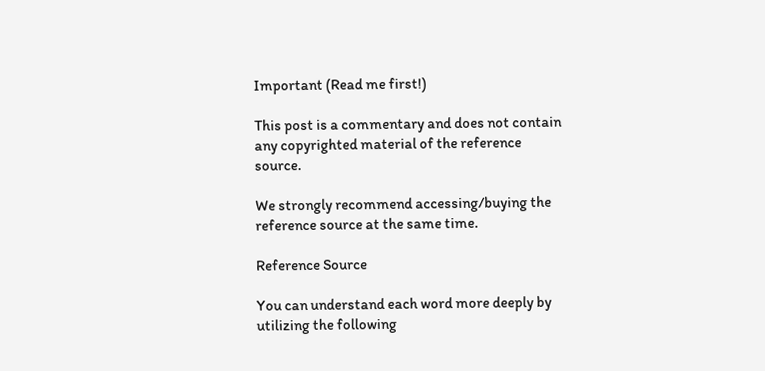Important (Read me first!)

This post is a commentary and does not contain any copyrighted material of the reference source.

We strongly recommend accessing/buying the reference source at the same time.

Reference Source

You can understand each word more deeply by utilizing the following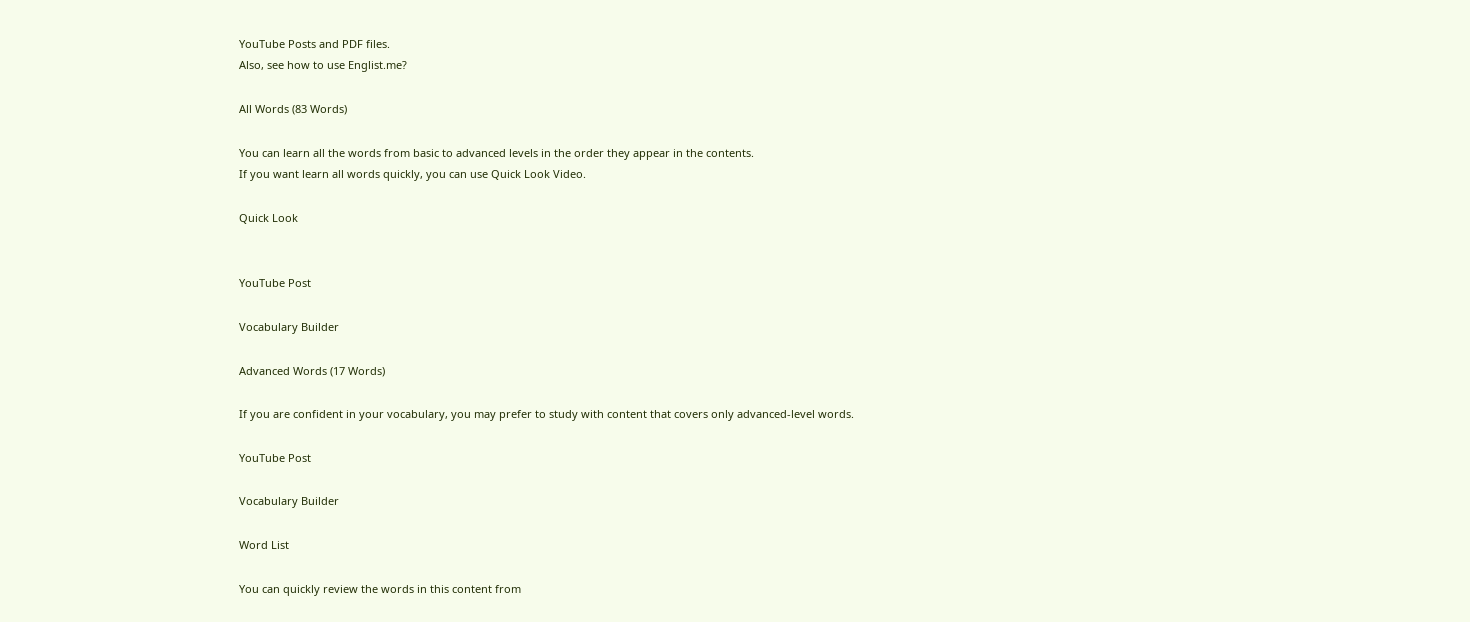YouTube Posts and PDF files.
Also, see how to use Englist.me?

All Words (83 Words)

You can learn all the words from basic to advanced levels in the order they appear in the contents.
If you want learn all words quickly, you can use Quick Look Video.

Quick Look


YouTube Post

Vocabulary Builder

Advanced Words (17 Words)

If you are confident in your vocabulary, you may prefer to study with content that covers only advanced-level words.

YouTube Post

Vocabulary Builder

Word List

You can quickly review the words in this content from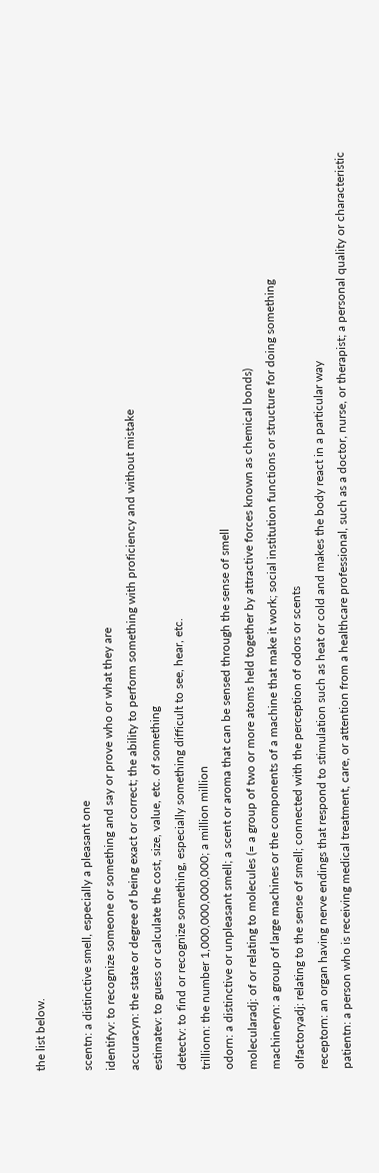the list below.

scentn: a distinctive smell, especially a pleasant one
identifyv: to recognize someone or something and say or prove who or what they are
accuracyn: the state or degree of being exact or correct; the ability to perform something with proficiency and without mistake
estimatev: to guess or calculate the cost, size, value, etc. of something
detectv: to find or recognize something, especially something difficult to see, hear, etc.
trillionn: the number 1,000,000,000,000; a million million
odorn: a distinctive or unpleasant smell; a scent or aroma that can be sensed through the sense of smell
molecularadj: of or relating to molecules (= a group of two or more atoms held together by attractive forces known as chemical bonds)
machineryn: a group of large machines or the components of a machine that make it work; social institution functions or structure for doing something
olfactoryadj: relating to the sense of smell; connected with the perception of odors or scents
receptorn: an organ having nerve endings that respond to stimulation such as heat or cold and makes the body react in a particular way
patientn: a person who is receiving medical treatment, care, or attention from a healthcare professional, such as a doctor, nurse, or therapist; a personal quality or characteristic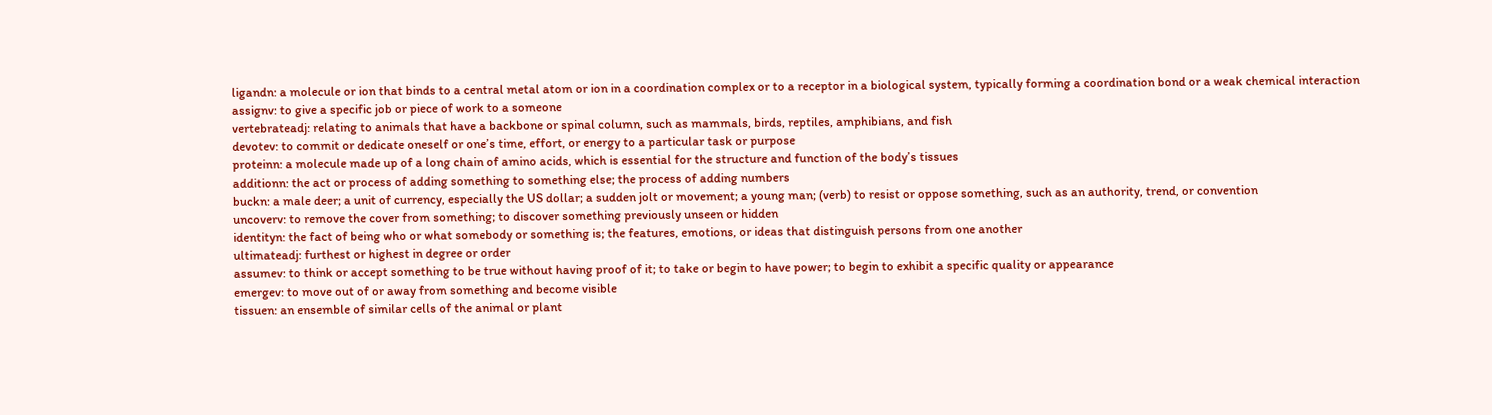ligandn: a molecule or ion that binds to a central metal atom or ion in a coordination complex or to a receptor in a biological system, typically forming a coordination bond or a weak chemical interaction
assignv: to give a specific job or piece of work to a someone
vertebrateadj: relating to animals that have a backbone or spinal column, such as mammals, birds, reptiles, amphibians, and fish
devotev: to commit or dedicate oneself or one’s time, effort, or energy to a particular task or purpose
proteinn: a molecule made up of a long chain of amino acids, which is essential for the structure and function of the body’s tissues
additionn: the act or process of adding something to something else; the process of adding numbers
buckn: a male deer; a unit of currency, especially the US dollar; a sudden jolt or movement; a young man; (verb) to resist or oppose something, such as an authority, trend, or convention
uncoverv: to remove the cover from something; to discover something previously unseen or hidden
identityn: the fact of being who or what somebody or something is; the features, emotions, or ideas that distinguish persons from one another
ultimateadj: furthest or highest in degree or order
assumev: to think or accept something to be true without having proof of it; to take or begin to have power; to begin to exhibit a specific quality or appearance
emergev: to move out of or away from something and become visible
tissuen: an ensemble of similar cells of the animal or plant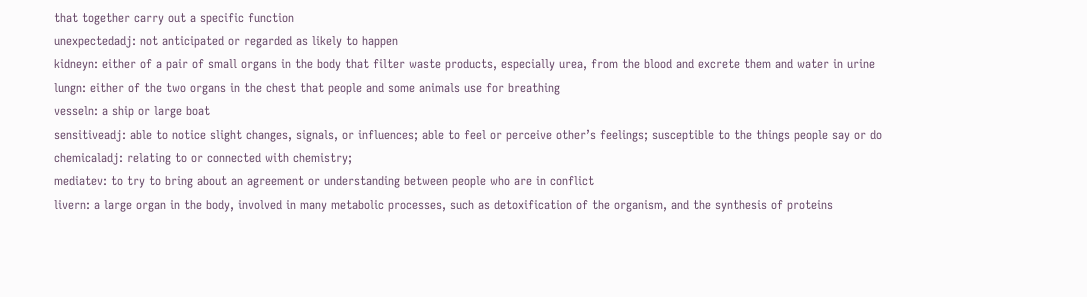that together carry out a specific function
unexpectedadj: not anticipated or regarded as likely to happen
kidneyn: either of a pair of small organs in the body that filter waste products, especially urea, from the blood and excrete them and water in urine
lungn: either of the two organs in the chest that people and some animals use for breathing
vesseln: a ship or large boat
sensitiveadj: able to notice slight changes, signals, or influences; able to feel or perceive other’s feelings; susceptible to the things people say or do
chemicaladj: relating to or connected with chemistry;
mediatev: to try to bring about an agreement or understanding between people who are in conflict
livern: a large organ in the body, involved in many metabolic processes, such as detoxification of the organism, and the synthesis of proteins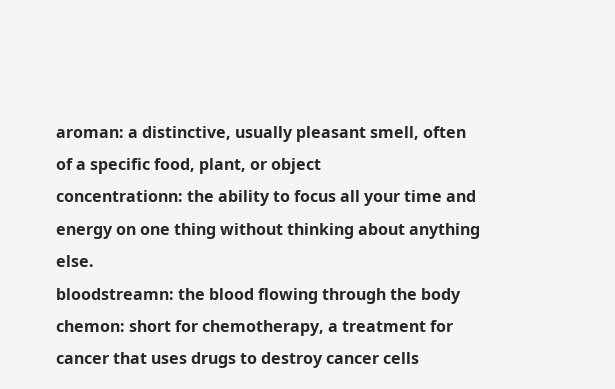aroman: a distinctive, usually pleasant smell, often of a specific food, plant, or object
concentrationn: the ability to focus all your time and energy on one thing without thinking about anything else.
bloodstreamn: the blood flowing through the body
chemon: short for chemotherapy, a treatment for cancer that uses drugs to destroy cancer cells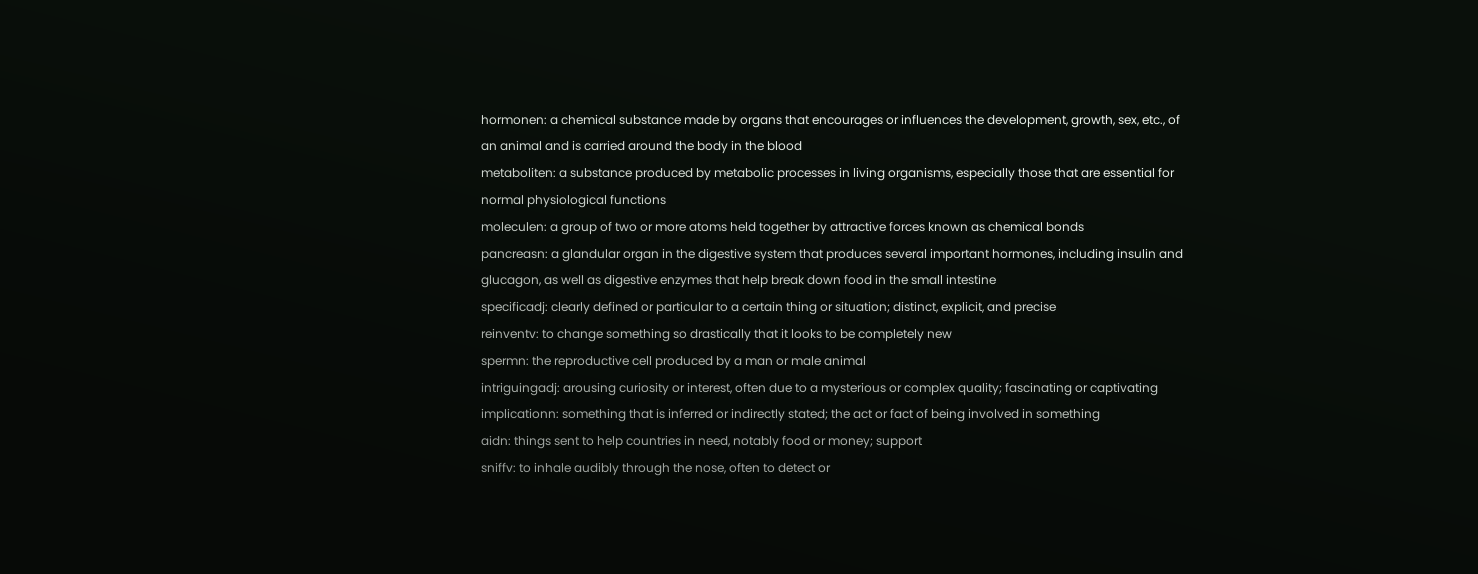hormonen: a chemical substance made by organs that encourages or influences the development, growth, sex, etc., of an animal and is carried around the body in the blood
metaboliten: a substance produced by metabolic processes in living organisms, especially those that are essential for normal physiological functions
moleculen: a group of two or more atoms held together by attractive forces known as chemical bonds
pancreasn: a glandular organ in the digestive system that produces several important hormones, including insulin and glucagon, as well as digestive enzymes that help break down food in the small intestine
specificadj: clearly defined or particular to a certain thing or situation; distinct, explicit, and precise
reinventv: to change something so drastically that it looks to be completely new
spermn: the reproductive cell produced by a man or male animal
intriguingadj: arousing curiosity or interest, often due to a mysterious or complex quality; fascinating or captivating
implicationn: something that is inferred or indirectly stated; the act or fact of being involved in something
aidn: things sent to help countries in need, notably food or money; support
sniffv: to inhale audibly through the nose, often to detect or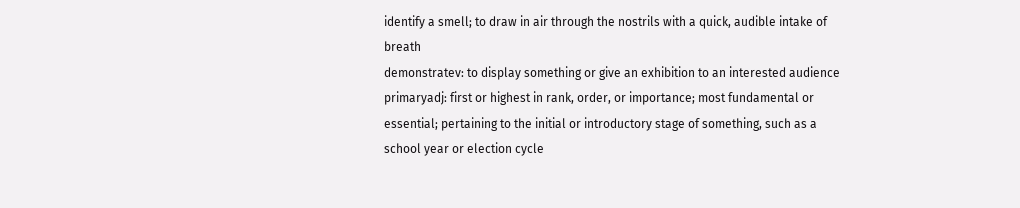identify a smell; to draw in air through the nostrils with a quick, audible intake of breath
demonstratev: to display something or give an exhibition to an interested audience
primaryadj: first or highest in rank, order, or importance; most fundamental or essential; pertaining to the initial or introductory stage of something, such as a school year or election cycle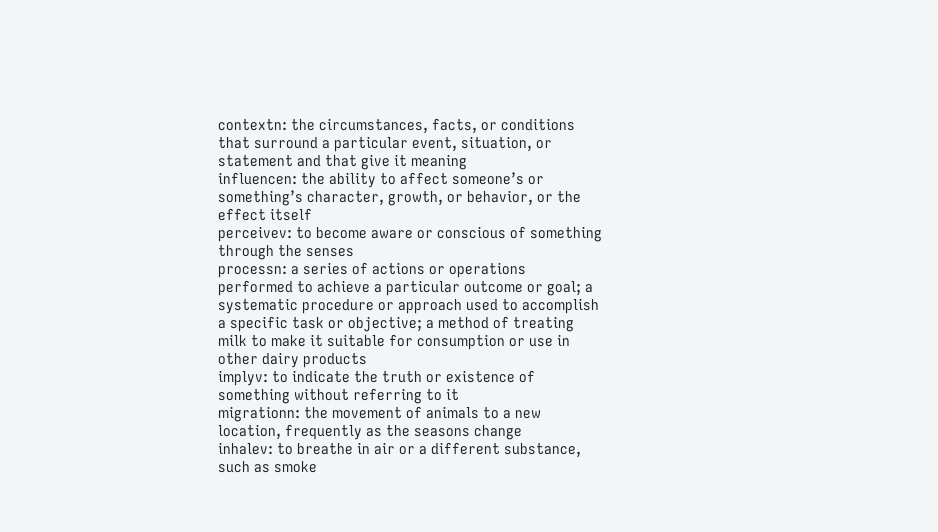contextn: the circumstances, facts, or conditions that surround a particular event, situation, or statement and that give it meaning
influencen: the ability to affect someone’s or something’s character, growth, or behavior, or the effect itself
perceivev: to become aware or conscious of something through the senses
processn: a series of actions or operations performed to achieve a particular outcome or goal; a systematic procedure or approach used to accomplish a specific task or objective; a method of treating milk to make it suitable for consumption or use in other dairy products
implyv: to indicate the truth or existence of something without referring to it
migrationn: the movement of animals to a new location, frequently as the seasons change
inhalev: to breathe in air or a different substance, such as smoke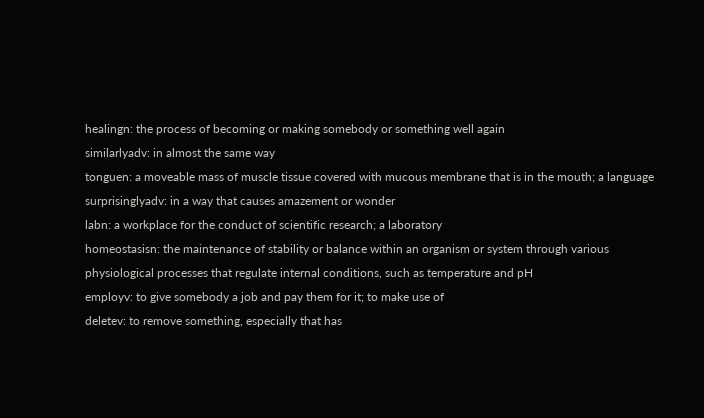healingn: the process of becoming or making somebody or something well again
similarlyadv: in almost the same way
tonguen: a moveable mass of muscle tissue covered with mucous membrane that is in the mouth; a language
surprisinglyadv: in a way that causes amazement or wonder
labn: a workplace for the conduct of scientific research; a laboratory
homeostasisn: the maintenance of stability or balance within an organism or system through various physiological processes that regulate internal conditions, such as temperature and pH
employv: to give somebody a job and pay them for it; to make use of
deletev: to remove something, especially that has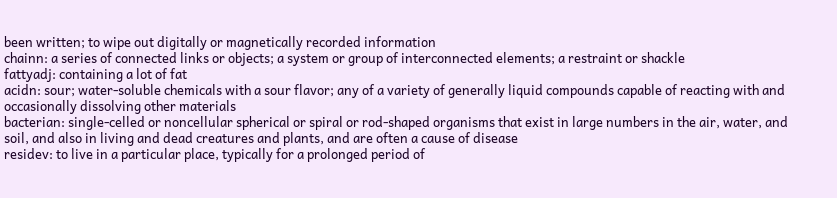been written; to wipe out digitally or magnetically recorded information
chainn: a series of connected links or objects; a system or group of interconnected elements; a restraint or shackle
fattyadj: containing a lot of fat
acidn: sour; water-soluble chemicals with a sour flavor; any of a variety of generally liquid compounds capable of reacting with and occasionally dissolving other materials
bacterian: single-celled or noncellular spherical or spiral or rod-shaped organisms that exist in large numbers in the air, water, and soil, and also in living and dead creatures and plants, and are often a cause of disease
residev: to live in a particular place, typically for a prolonged period of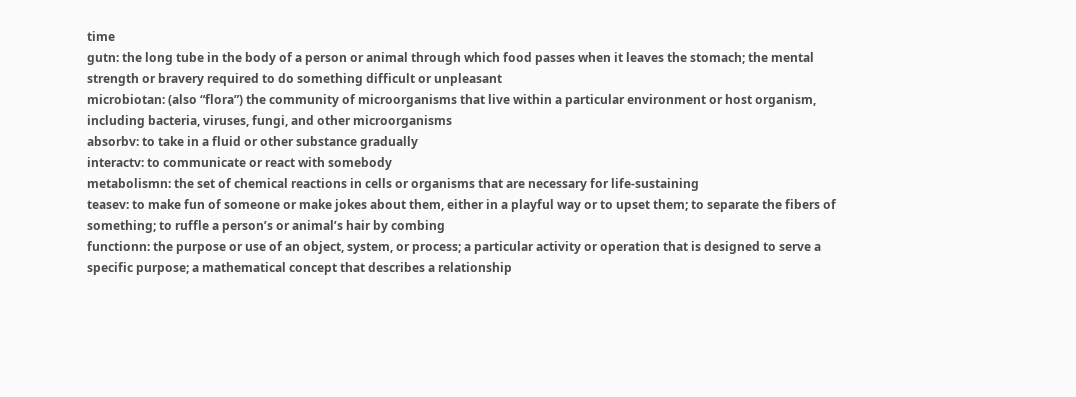time
gutn: the long tube in the body of a person or animal through which food passes when it leaves the stomach; the mental strength or bravery required to do something difficult or unpleasant
microbiotan: (also “flora”) the community of microorganisms that live within a particular environment or host organism, including bacteria, viruses, fungi, and other microorganisms
absorbv: to take in a fluid or other substance gradually
interactv: to communicate or react with somebody
metabolismn: the set of chemical reactions in cells or organisms that are necessary for life-sustaining
teasev: to make fun of someone or make jokes about them, either in a playful way or to upset them; to separate the fibers of something; to ruffle a person’s or animal’s hair by combing
functionn: the purpose or use of an object, system, or process; a particular activity or operation that is designed to serve a specific purpose; a mathematical concept that describes a relationship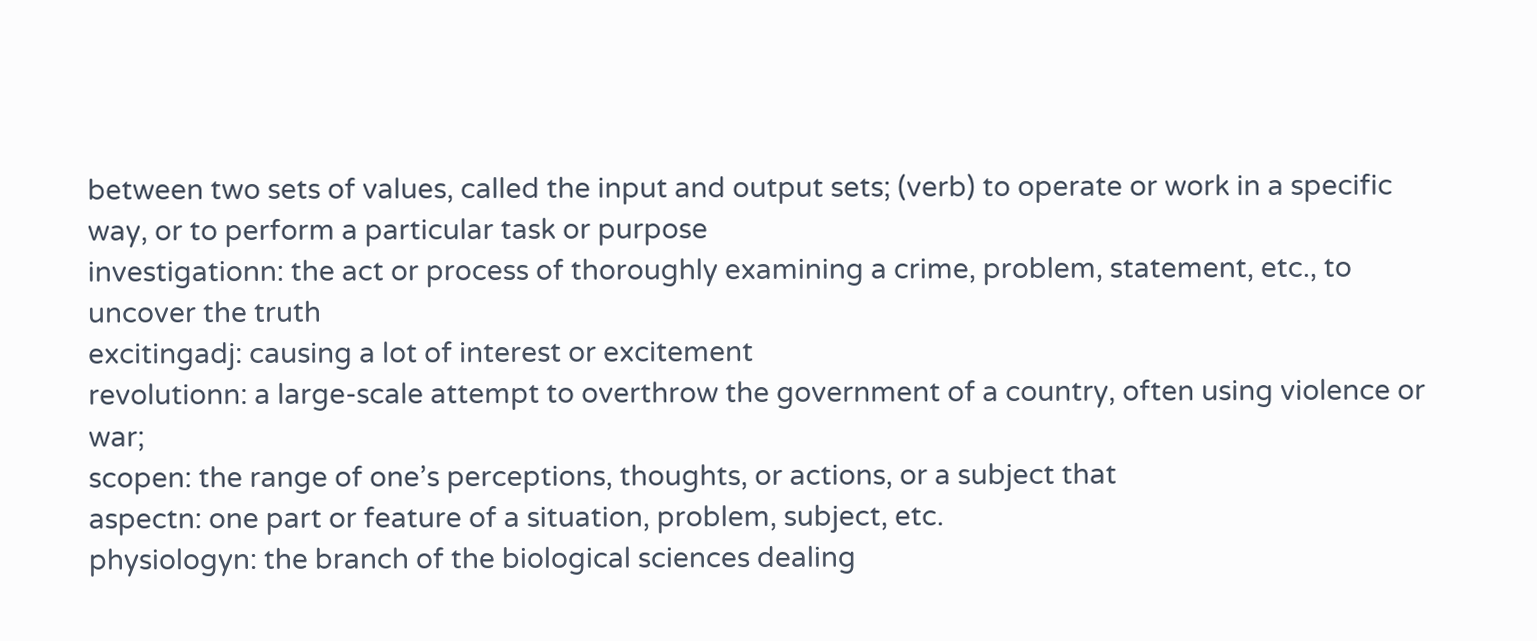between two sets of values, called the input and output sets; (verb) to operate or work in a specific way, or to perform a particular task or purpose
investigationn: the act or process of thoroughly examining a crime, problem, statement, etc., to uncover the truth
excitingadj: causing a lot of interest or excitement
revolutionn: a large-scale attempt to overthrow the government of a country, often using violence or war;
scopen: the range of one’s perceptions, thoughts, or actions, or a subject that
aspectn: one part or feature of a situation, problem, subject, etc.
physiologyn: the branch of the biological sciences dealing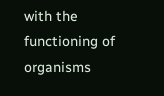with the functioning of organisms